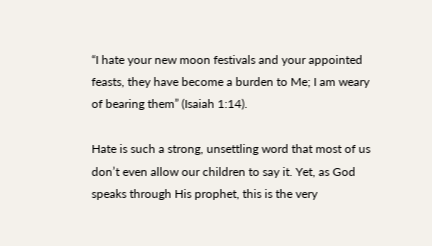“I hate your new moon festivals and your appointed feasts, they have become a burden to Me; I am weary of bearing them” (Isaiah 1:14).

Hate is such a strong, unsettling word that most of us don’t even allow our children to say it. Yet, as God speaks through His prophet, this is the very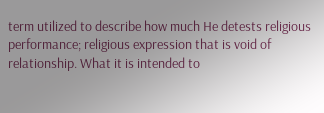term utilized to describe how much He detests religious performance; religious expression that is void of relationship. What it is intended to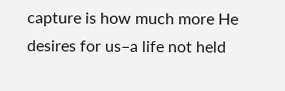capture is how much more He desires for us–a life not held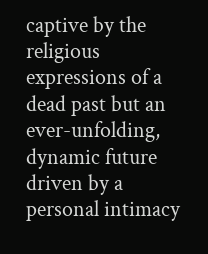captive by the religious expressions of a dead past but an ever-unfolding, dynamic future driven by a personal intimacy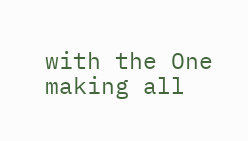with the One making all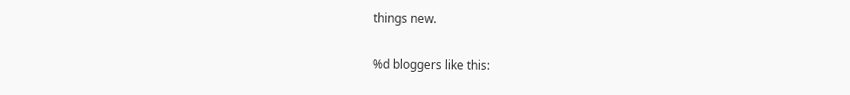things new.

%d bloggers like this: